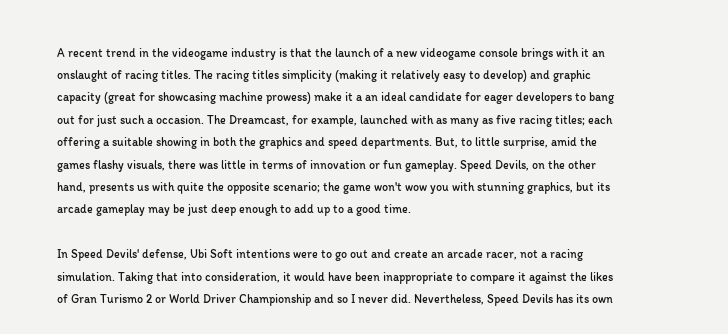A recent trend in the videogame industry is that the launch of a new videogame console brings with it an onslaught of racing titles. The racing titles simplicity (making it relatively easy to develop) and graphic capacity (great for showcasing machine prowess) make it a an ideal candidate for eager developers to bang out for just such a occasion. The Dreamcast, for example, launched with as many as five racing titles; each offering a suitable showing in both the graphics and speed departments. But, to little surprise, amid the games flashy visuals, there was little in terms of innovation or fun gameplay. Speed Devils, on the other hand, presents us with quite the opposite scenario; the game won't wow you with stunning graphics, but its arcade gameplay may be just deep enough to add up to a good time.

In Speed Devils' defense, Ubi Soft intentions were to go out and create an arcade racer, not a racing simulation. Taking that into consideration, it would have been inappropriate to compare it against the likes of Gran Turismo 2 or World Driver Championship and so I never did. Nevertheless, Speed Devils has its own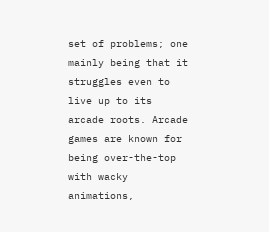set of problems; one mainly being that it struggles even to live up to its arcade roots. Arcade games are known for being over-the-top with wacky animations,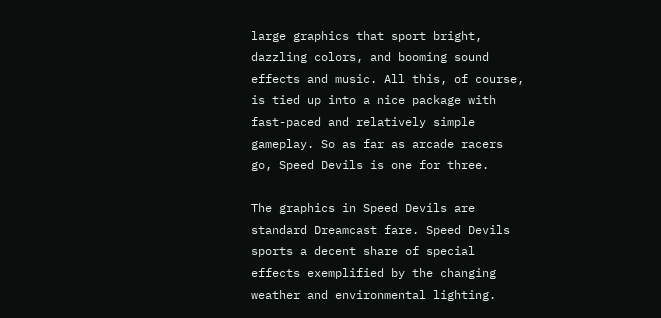large graphics that sport bright, dazzling colors, and booming sound effects and music. All this, of course, is tied up into a nice package with fast-paced and relatively simple gameplay. So as far as arcade racers go, Speed Devils is one for three.

The graphics in Speed Devils are standard Dreamcast fare. Speed Devils sports a decent share of special effects exemplified by the changing weather and environmental lighting.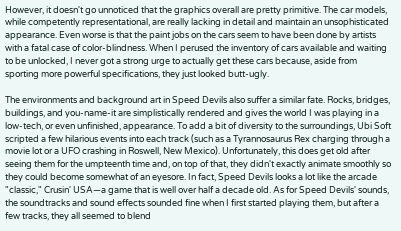However, it doesn't go unnoticed that the graphics overall are pretty primitive. The car models, while competently representational, are really lacking in detail and maintain an unsophisticated appearance. Even worse is that the paint jobs on the cars seem to have been done by artists with a fatal case of color-blindness. When I perused the inventory of cars available and waiting to be unlocked, I never got a strong urge to actually get these cars because, aside from sporting more powerful specifications, they just looked butt-ugly.

The environments and background art in Speed Devils also suffer a similar fate. Rocks, bridges, buildings, and you-name-it are simplistically rendered and gives the world I was playing in a low-tech, or even unfinished, appearance. To add a bit of diversity to the surroundings, Ubi Soft scripted a few hilarious events into each track (such as a Tyrannosaurus Rex charging through a movie lot or a UFO crashing in Roswell, New Mexico). Unfortunately, this does get old after seeing them for the umpteenth time and, on top of that, they didn't exactly animate smoothly so they could become somewhat of an eyesore. In fact, Speed Devils looks a lot like the arcade "classic," Crusin' USA—a game that is well over half a decade old. As for Speed Devils' sounds, the soundtracks and sound effects sounded fine when I first started playing them, but after a few tracks, they all seemed to blend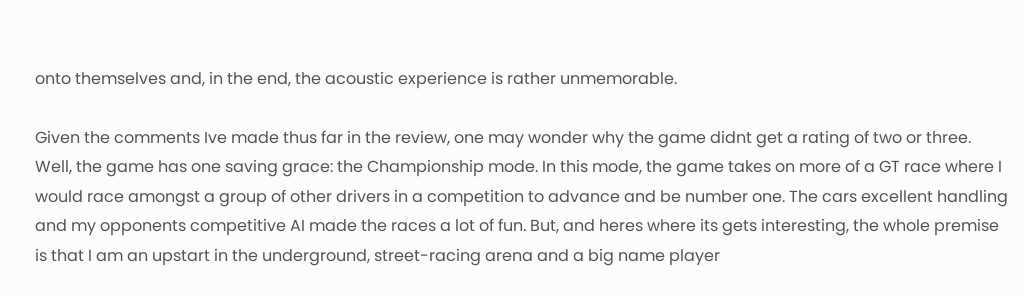onto themselves and, in the end, the acoustic experience is rather unmemorable.

Given the comments Ive made thus far in the review, one may wonder why the game didnt get a rating of two or three. Well, the game has one saving grace: the Championship mode. In this mode, the game takes on more of a GT race where I would race amongst a group of other drivers in a competition to advance and be number one. The cars excellent handling and my opponents competitive AI made the races a lot of fun. But, and heres where its gets interesting, the whole premise is that I am an upstart in the underground, street-racing arena and a big name player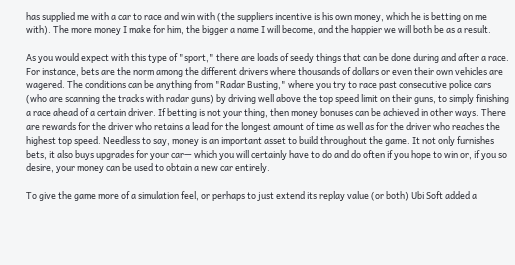has supplied me with a car to race and win with (the suppliers incentive is his own money, which he is betting on me with). The more money I make for him, the bigger a name I will become, and the happier we will both be as a result.

As you would expect with this type of "sport," there are loads of seedy things that can be done during and after a race. For instance, bets are the norm among the different drivers where thousands of dollars or even their own vehicles are wagered. The conditions can be anything from "Radar Busting," where you try to race past consecutive police cars (who are scanning the tracks with radar guns) by driving well above the top speed limit on their guns, to simply finishing a race ahead of a certain driver. If betting is not your thing, then money bonuses can be achieved in other ways. There are rewards for the driver who retains a lead for the longest amount of time as well as for the driver who reaches the highest top speed. Needless to say, money is an important asset to build throughout the game. It not only furnishes bets, it also buys upgrades for your car— which you will certainly have to do and do often if you hope to win or, if you so desire, your money can be used to obtain a new car entirely.

To give the game more of a simulation feel, or perhaps to just extend its replay value (or both) Ubi Soft added a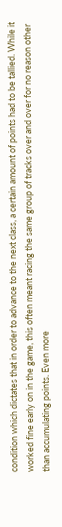condition which dictates that in order to advance to the next class, a certain amount of points had to be tallied. While it worked fine early on in the game, this often meant racing the same group of tracks over and over for no reason other than accumulating points. Even more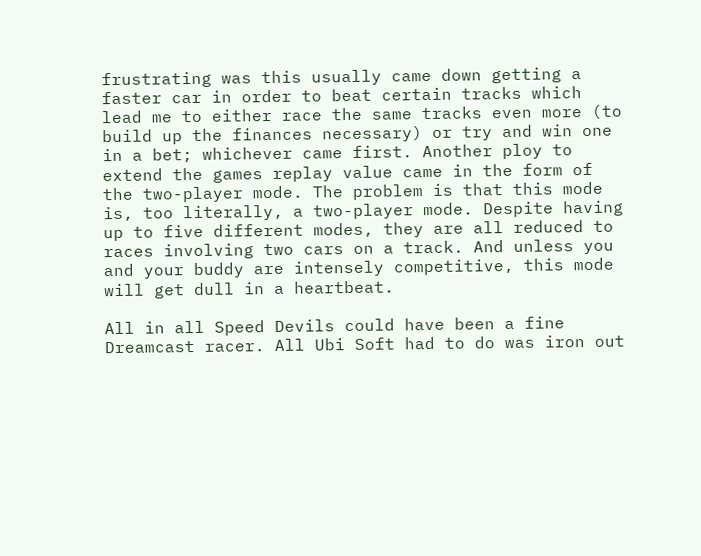frustrating was this usually came down getting a faster car in order to beat certain tracks which lead me to either race the same tracks even more (to build up the finances necessary) or try and win one in a bet; whichever came first. Another ploy to extend the games replay value came in the form of the two-player mode. The problem is that this mode is, too literally, a two-player mode. Despite having up to five different modes, they are all reduced to races involving two cars on a track. And unless you and your buddy are intensely competitive, this mode will get dull in a heartbeat.

All in all Speed Devils could have been a fine Dreamcast racer. All Ubi Soft had to do was iron out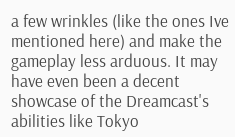a few wrinkles (like the ones Ive mentioned here) and make the gameplay less arduous. It may have even been a decent showcase of the Dreamcast's abilities like Tokyo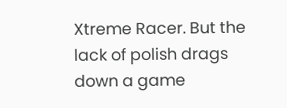Xtreme Racer. But the lack of polish drags down a game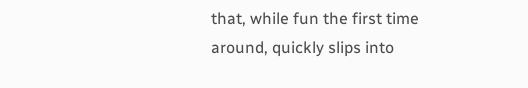that, while fun the first time around, quickly slips into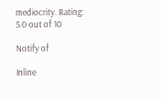mediocrity. Rating: 5.0 out of 10

Notify of

Inline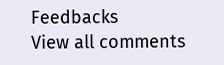Feedbacks
View all comments